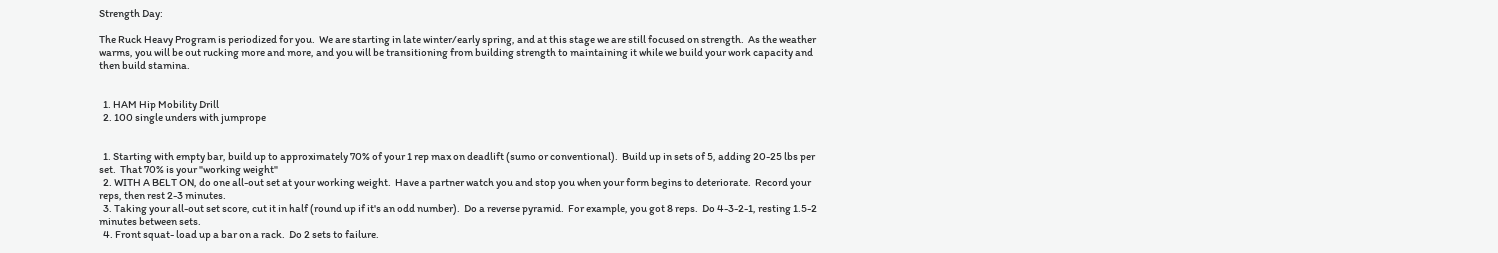Strength Day:

The Ruck Heavy Program is periodized for you.  We are starting in late winter/early spring, and at this stage we are still focused on strength.  As the weather warms, you will be out rucking more and more, and you will be transitioning from building strength to maintaining it while we build your work capacity and then build stamina.


  1. HAM Hip Mobility Drill
  2. 100 single unders with jumprope


  1. Starting with empty bar, build up to approximately 70% of your 1 rep max on deadlift (sumo or conventional).  Build up in sets of 5, adding 20-25 lbs per set.  That 70% is your "working weight"
  2. WITH A BELT ON, do one all-out set at your working weight.  Have a partner watch you and stop you when your form begins to deteriorate.  Record your reps, then rest 2-3 minutes.
  3. Taking your all-out set score, cut it in half (round up if it's an odd number).  Do a reverse pyramid.  For example, you got 8 reps.  Do 4-3-2-1, resting 1.5-2 minutes between sets.
  4. Front squat- load up a bar on a rack.  Do 2 sets to failure.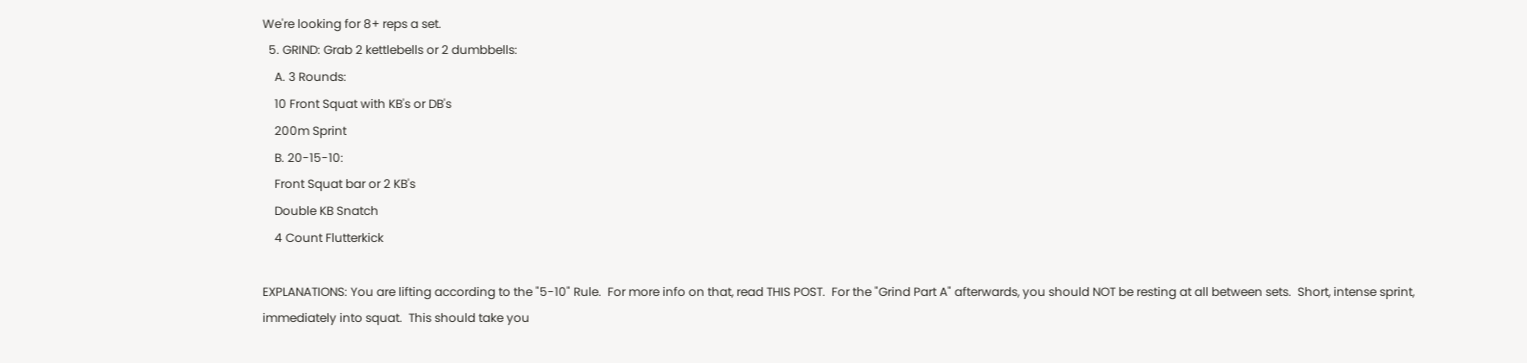We're looking for 8+ reps a set.
  5. GRIND: Grab 2 kettlebells or 2 dumbbells:
    A. 3 Rounds:
    10 Front Squat with KB's or DB's
    200m Sprint
    B. 20-15-10:
    Front Squat bar or 2 KB's
    Double KB Snatch
    4 Count Flutterkick

EXPLANATIONS: You are lifting according to the "5-10" Rule.  For more info on that, read THIS POST.  For the "Grind Part A" afterwards, you should NOT be resting at all between sets.  Short, intense sprint, immediately into squat.  This should take you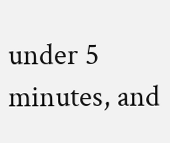under 5 minutes, and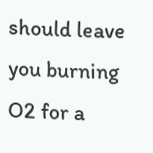should leave you burning O2 for a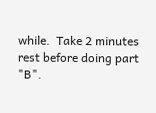while.  Take 2 minutes rest before doing part "B".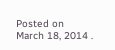Posted on March 18, 2014 .